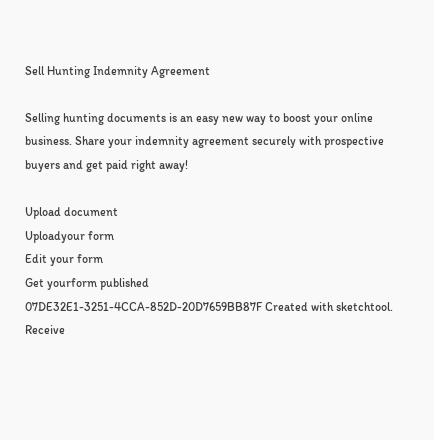Sell Hunting Indemnity Agreement

Selling hunting documents is an easy new way to boost your online business. Share your indemnity agreement securely with prospective buyers and get paid right away!

Upload document
Uploadyour form
Edit your form
Get yourform published
07DE32E1-3251-4CCA-852D-20D7659BB87F Created with sketchtool.
Receive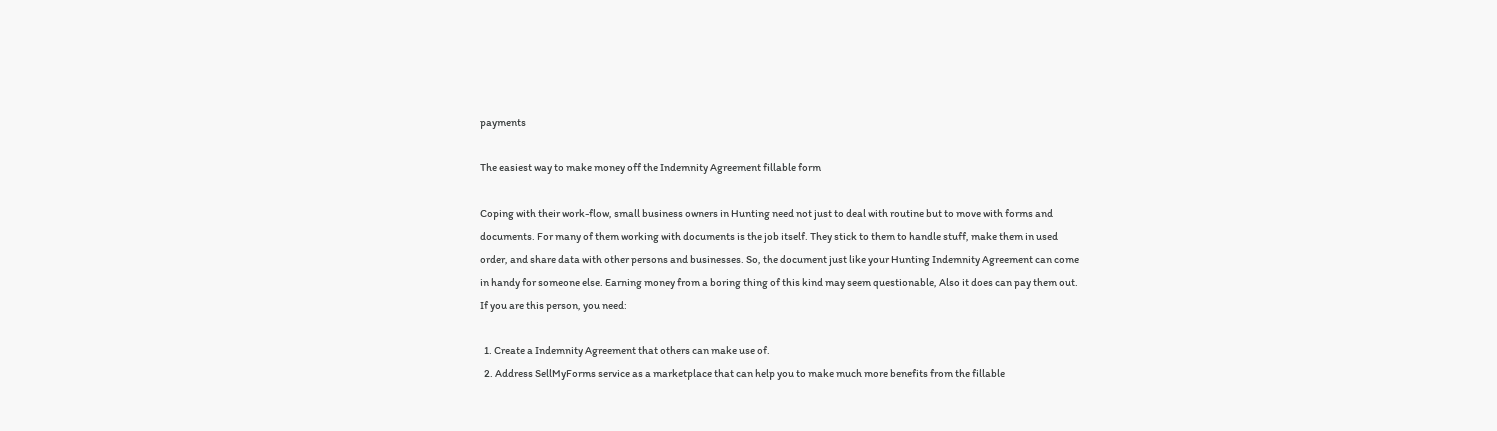payments

The easiest way to make money off the Indemnity Agreement fillable form

Coping with their work-flow, small business owners in Hunting need not just to deal with routine but to move with forms and documents. For many of them working with documents is the job itself. They stick to them to handle stuff, make them in used order, and share data with other persons and businesses. So, the document just like your Hunting Indemnity Agreement can come in handy for someone else. Earning money from a boring thing of this kind may seem questionable, Also it does can pay them out. If you are this person, you need:

  1. Create a Indemnity Agreement that others can make use of.
  2. Address SellMyForms service as a marketplace that can help you to make much more benefits from the fillable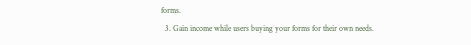forms.
  3. Gain income while users buying your forms for their own needs.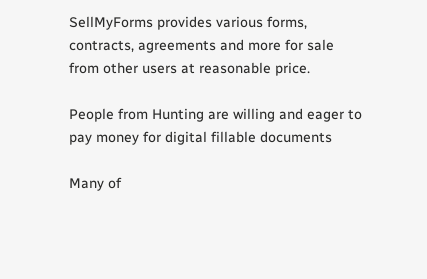SellMyForms provides various forms, contracts, agreements and more for sale from other users at reasonable price.

People from Hunting are willing and eager to pay money for digital fillable documents

Many of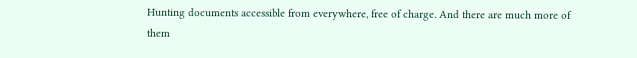Hunting documents accessible from everywhere, free of charge. And there are much more of them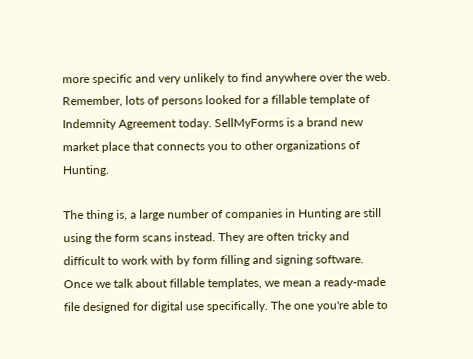more specific and very unlikely to find anywhere over the web. Remember, lots of persons looked for a fillable template of Indemnity Agreement today. SellMyForms is a brand new market place that connects you to other organizations of Hunting.

The thing is, a large number of companies in Hunting are still using the form scans instead. They are often tricky and difficult to work with by form filling and signing software. Once we talk about fillable templates, we mean a ready-made file designed for digital use specifically. The one you're able to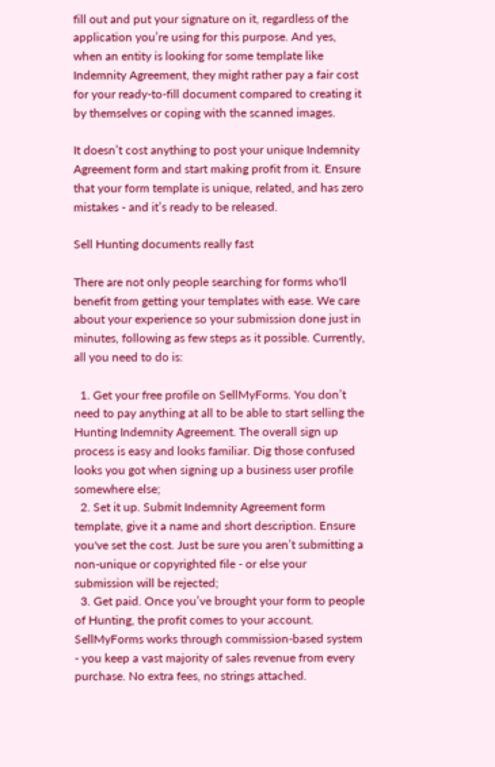fill out and put your signature on it, regardless of the application you’re using for this purpose. And yes, when an entity is looking for some template like Indemnity Agreement, they might rather pay a fair cost for your ready-to-fill document compared to creating it by themselves or coping with the scanned images.

It doesn’t cost anything to post your unique Indemnity Agreement form and start making profit from it. Ensure that your form template is unique, related, and has zero mistakes - and it’s ready to be released.

Sell Hunting documents really fast

There are not only people searching for forms who'll benefit from getting your templates with ease. We care about your experience so your submission done just in minutes, following as few steps as it possible. Currently, all you need to do is:

  1. Get your free profile on SellMyForms. You don’t need to pay anything at all to be able to start selling the Hunting Indemnity Agreement. The overall sign up process is easy and looks familiar. Dig those confused looks you got when signing up a business user profile somewhere else;
  2. Set it up. Submit Indemnity Agreement form template, give it a name and short description. Ensure you've set the cost. Just be sure you aren’t submitting a non-unique or copyrighted file - or else your submission will be rejected;
  3. Get paid. Once you’ve brought your form to people of Hunting, the profit comes to your account. SellMyForms works through commission-based system - you keep a vast majority of sales revenue from every purchase. No extra fees, no strings attached.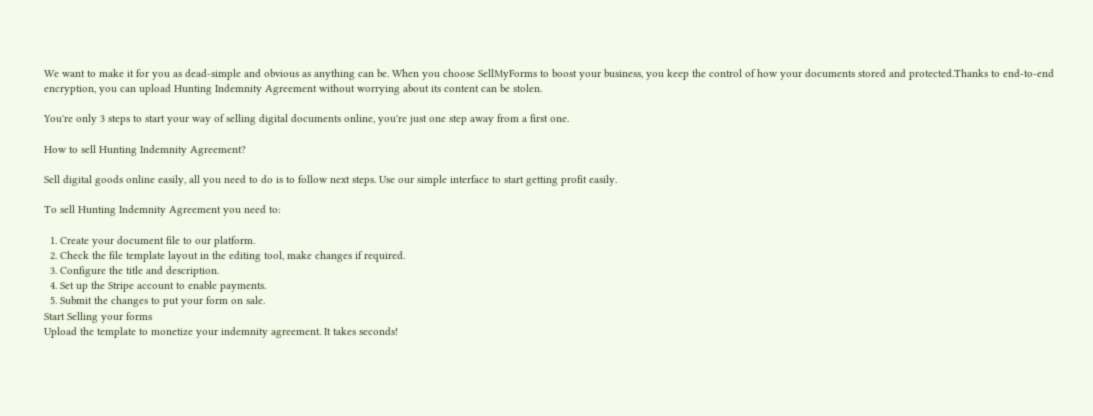We want to make it for you as dead-simple and obvious as anything can be. When you choose SellMyForms to boost your business, you keep the control of how your documents stored and protected.Thanks to end-to-end encryption, you can upload Hunting Indemnity Agreement without worrying about its content can be stolen.

You're only 3 steps to start your way of selling digital documents online, you're just one step away from a first one.

How to sell Hunting Indemnity Agreement?

Sell digital goods online easily, all you need to do is to follow next steps. Use our simple interface to start getting profit easily.

To sell Hunting Indemnity Agreement you need to:

  1. Create your document file to our platform.
  2. Check the file template layout in the editing tool, make changes if required.
  3. Configure the title and description.
  4. Set up the Stripe account to enable payments.
  5. Submit the changes to put your form on sale.
Start Selling your forms
Upload the template to monetize your indemnity agreement. It takes seconds!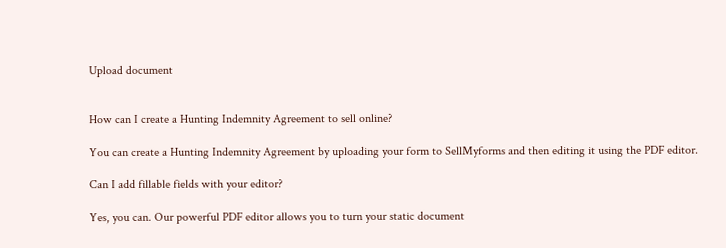Upload document


How can I create a Hunting Indemnity Agreement to sell online?

You can create a Hunting Indemnity Agreement by uploading your form to SellMyforms and then editing it using the PDF editor.

Can I add fillable fields with your editor?

Yes, you can. Our powerful PDF editor allows you to turn your static document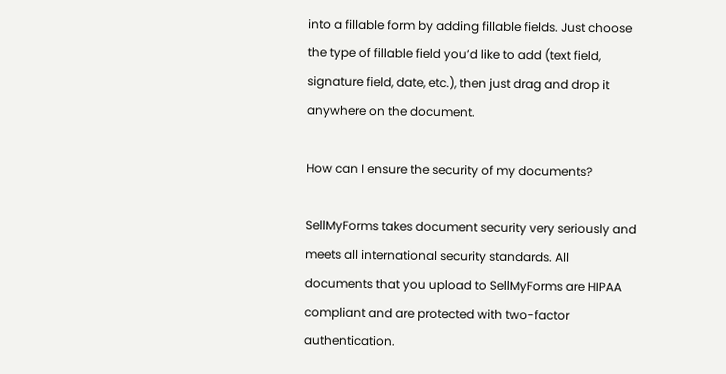into a fillable form by adding fillable fields. Just choose the type of fillable field you’d like to add (text field, signature field, date, etc.), then just drag and drop it anywhere on the document.

How can I ensure the security of my documents?

SellMyForms takes document security very seriously and meets all international security standards. All documents that you upload to SellMyForms are HIPAA compliant and are protected with two-factor authentication.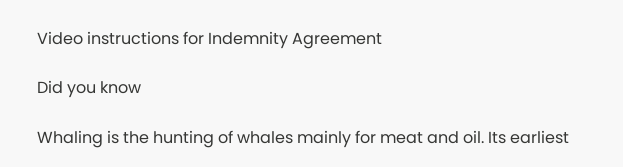Video instructions for Indemnity Agreement

Did you know

Whaling is the hunting of whales mainly for meat and oil. Its earliest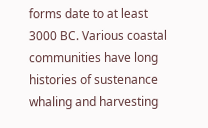forms date to at least 3000 BC. Various coastal communities have long histories of sustenance whaling and harvesting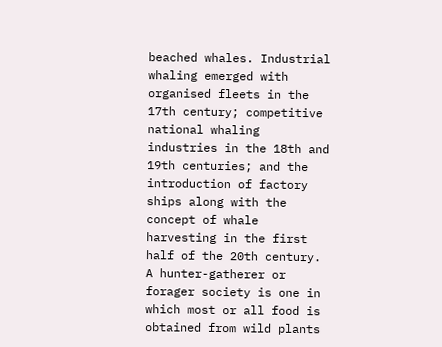beached whales. Industrial whaling emerged with organised fleets in the 17th century; competitive national whaling industries in the 18th and 19th centuries; and the introduction of factory ships along with the concept of whale harvesting in the first half of the 20th century.
A hunter-gatherer or forager society is one in which most or all food is obtained from wild plants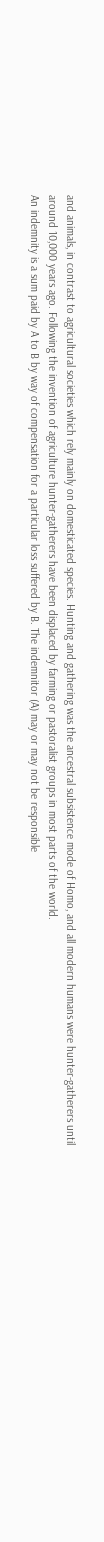and animals, in contrast to agricultural societies which rely mainly on domesticated species. Hunting and gathering was the ancestral subsistence mode of Homo, and all modern humans were hunter-gatherers until around 10,000 years ago. Following the invention of agriculture hunter-gatherers have been displaced by farming or pastoralist groups in most parts of the world.
An indemnity is a sum paid by A to B by way of compensation for a particular loss suffered by B. The indemnitor (A) may or may not be responsible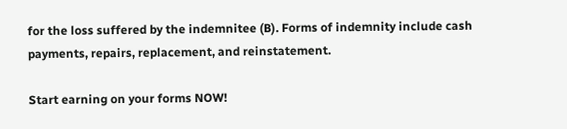for the loss suffered by the indemnitee (B). Forms of indemnity include cash payments, repairs, replacement, and reinstatement.

Start earning on your forms NOW!